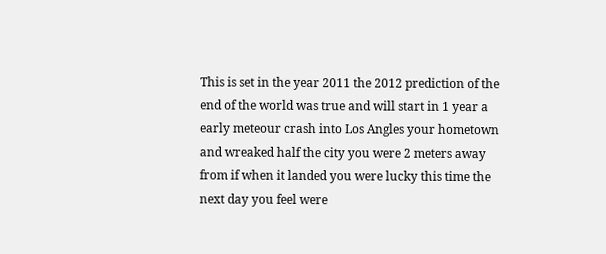This is set in the year 2011 the 2012 prediction of the end of the world was true and will start in 1 year a early meteour crash into Los Angles your hometown and wreaked half the city you were 2 meters away from if when it landed you were lucky this time the next day you feel were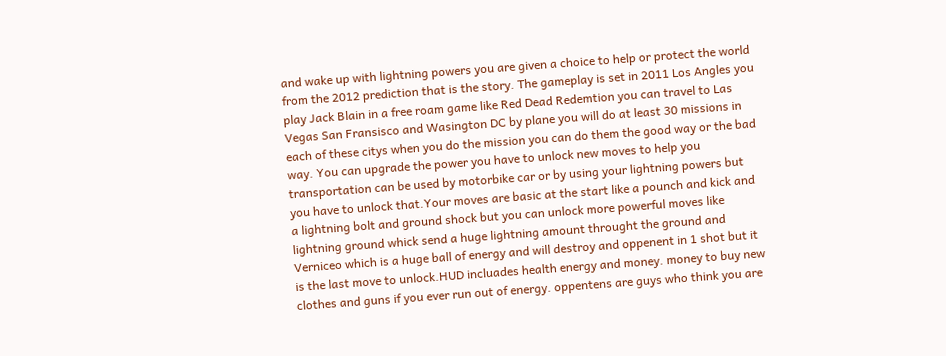and wake up with lightning powers you are given a choice to help or protect the world from the 2012 prediction that is the story. The gameplay is set in 2011 Los Angles you play Jack Blain in a free roam game like Red Dead Redemtion you can travel to Las Vegas San Fransisco and Wasington DC by plane you will do at least 30 missions in each of these citys when you do the mission you can do them the good way or the bad way. You can upgrade the power you have to unlock new moves to help you transportation can be used by motorbike car or by using your lightning powers but you have to unlock that.Your moves are basic at the start like a pounch and kick and a lightning bolt and ground shock but you can unlock more powerful moves like lightning ground whick send a huge lightning amount throught the ground and Verniceo which is a huge ball of energy and will destroy and oppenent in 1 shot but it is the last move to unlock.HUD incluades health energy and money. money to buy new clothes and guns if you ever run out of energy. oppentens are guys who think you are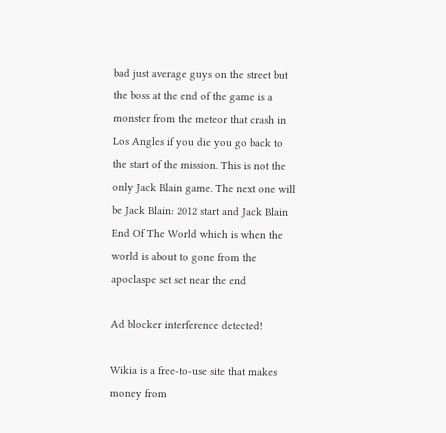bad just average guys on the street but the boss at the end of the game is a monster from the meteor that crash in Los Angles if you die you go back to the start of the mission. This is not the only Jack Blain game. The next one will be Jack Blain: 2012 start and Jack Blain End Of The World which is when the world is about to gone from the apoclaspe set set near the end

Ad blocker interference detected!

Wikia is a free-to-use site that makes money from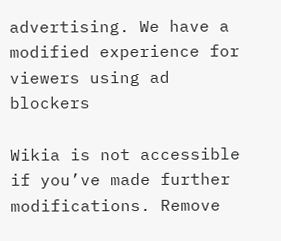advertising. We have a modified experience for viewers using ad blockers

Wikia is not accessible if you’ve made further modifications. Remove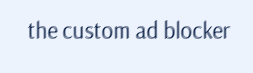the custom ad blocker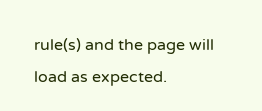rule(s) and the page will load as expected.